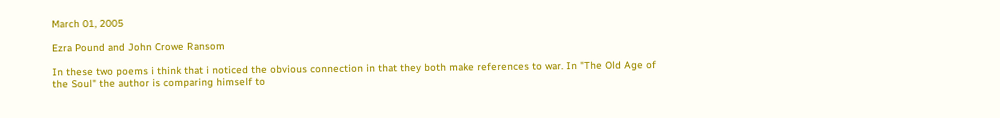March 01, 2005

Ezra Pound and John Crowe Ransom

In these two poems i think that i noticed the obvious connection in that they both make references to war. In "The Old Age of the Soul" the author is comparing himself to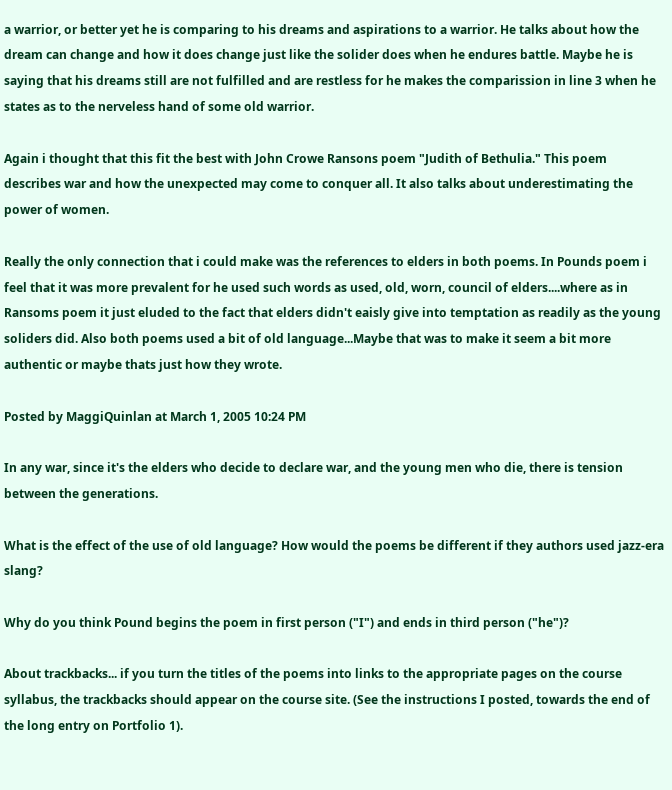a warrior, or better yet he is comparing to his dreams and aspirations to a warrior. He talks about how the dream can change and how it does change just like the solider does when he endures battle. Maybe he is saying that his dreams still are not fulfilled and are restless for he makes the comparission in line 3 when he states as to the nerveless hand of some old warrior.

Again i thought that this fit the best with John Crowe Ransons poem "Judith of Bethulia." This poem describes war and how the unexpected may come to conquer all. It also talks about underestimating the power of women.

Really the only connection that i could make was the references to elders in both poems. In Pounds poem i feel that it was more prevalent for he used such words as used, old, worn, council of elders....where as in Ransoms poem it just eluded to the fact that elders didn't eaisly give into temptation as readily as the young soliders did. Also both poems used a bit of old language...Maybe that was to make it seem a bit more authentic or maybe thats just how they wrote.

Posted by MaggiQuinlan at March 1, 2005 10:24 PM

In any war, since it's the elders who decide to declare war, and the young men who die, there is tension between the generations.

What is the effect of the use of old language? How would the poems be different if they authors used jazz-era slang?

Why do you think Pound begins the poem in first person ("I") and ends in third person ("he")?

About trackbacks... if you turn the titles of the poems into links to the appropriate pages on the course syllabus, the trackbacks should appear on the course site. (See the instructions I posted, towards the end of the long entry on Portfolio 1).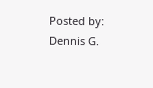Posted by: Dennis G.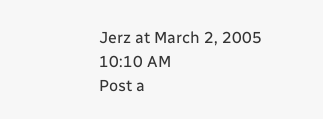Jerz at March 2, 2005 10:10 AM
Post a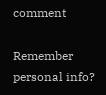comment

Remember personal info?